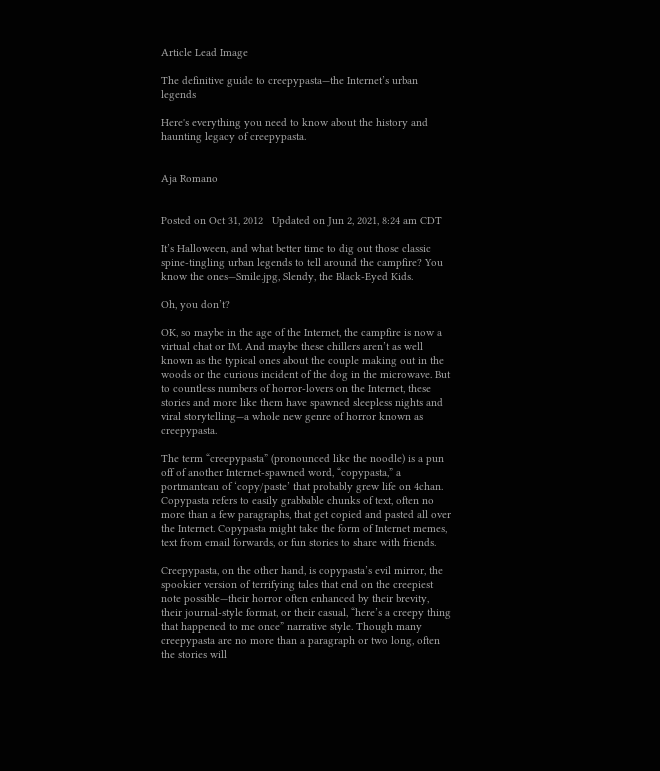Article Lead Image

The definitive guide to creepypasta—the Internet’s urban legends

Here's everything you need to know about the history and haunting legacy of creepypasta.


Aja Romano


Posted on Oct 31, 2012   Updated on Jun 2, 2021, 8:24 am CDT

It’s Halloween, and what better time to dig out those classic spine-tingling urban legends to tell around the campfire? You know the ones—Smile.jpg, Slendy, the Black-Eyed Kids.

Oh, you don’t?

OK, so maybe in the age of the Internet, the campfire is now a virtual chat or IM. And maybe these chillers aren’t as well known as the typical ones about the couple making out in the woods or the curious incident of the dog in the microwave. But to countless numbers of horror-lovers on the Internet, these stories and more like them have spawned sleepless nights and viral storytelling—a whole new genre of horror known as creepypasta.

The term “creepypasta” (pronounced like the noodle) is a pun off of another Internet-spawned word, “copypasta,” a portmanteau of ‘copy/paste’ that probably grew life on 4chan. Copypasta refers to easily grabbable chunks of text, often no more than a few paragraphs, that get copied and pasted all over the Internet. Copypasta might take the form of Internet memes, text from email forwards, or fun stories to share with friends.

Creepypasta, on the other hand, is copypasta’s evil mirror, the spookier version of terrifying tales that end on the creepiest note possible—their horror often enhanced by their brevity, their journal-style format, or their casual, “here’s a creepy thing that happened to me once” narrative style. Though many creepypasta are no more than a paragraph or two long, often the stories will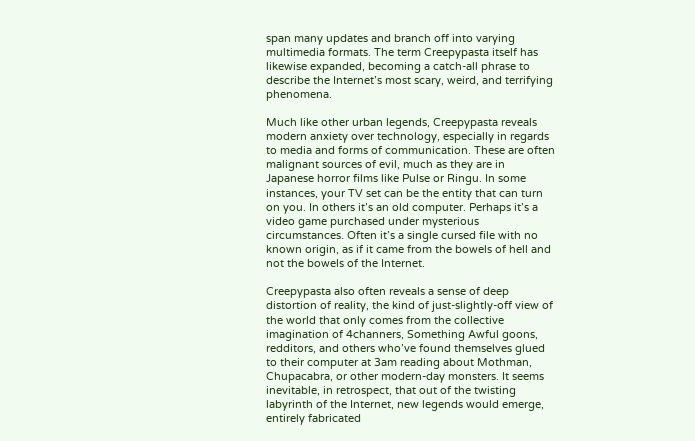span many updates and branch off into varying multimedia formats. The term Creepypasta itself has likewise expanded, becoming a catch-all phrase to describe the Internet’s most scary, weird, and terrifying phenomena.

Much like other urban legends, Creepypasta reveals modern anxiety over technology, especially in regards to media and forms of communication. These are often malignant sources of evil, much as they are in Japanese horror films like Pulse or Ringu. In some instances, your TV set can be the entity that can turn on you. In others it’s an old computer. Perhaps it’s a video game purchased under mysterious circumstances. Often it’s a single cursed file with no known origin, as if it came from the bowels of hell and not the bowels of the Internet.

Creepypasta also often reveals a sense of deep distortion of reality, the kind of just-slightly-off view of the world that only comes from the collective imagination of 4channers, Something Awful goons, redditors, and others who’ve found themselves glued to their computer at 3am reading about Mothman, Chupacabra, or other modern-day monsters. It seems inevitable, in retrospect, that out of the twisting labyrinth of the Internet, new legends would emerge, entirely fabricated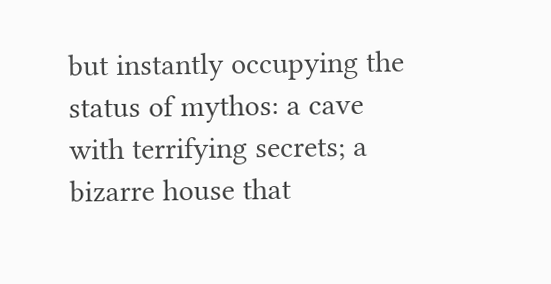but instantly occupying the status of mythos: a cave with terrifying secrets; a bizarre house that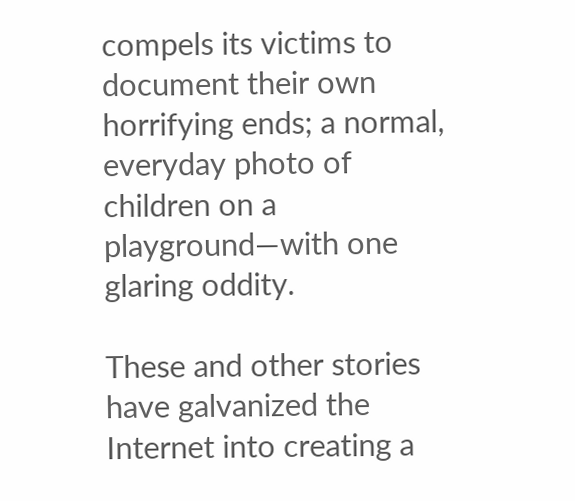compels its victims to document their own horrifying ends; a normal, everyday photo of children on a playground—with one glaring oddity.

These and other stories have galvanized the Internet into creating a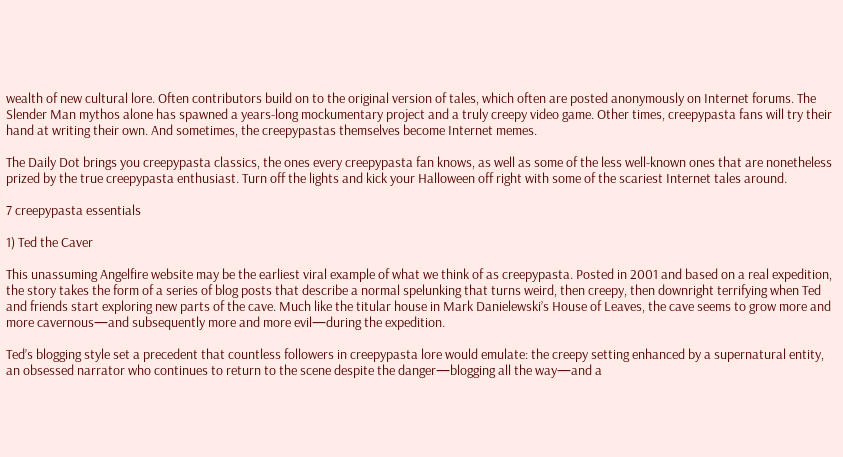wealth of new cultural lore. Often contributors build on to the original version of tales, which often are posted anonymously on Internet forums. The Slender Man mythos alone has spawned a years-long mockumentary project and a truly creepy video game. Other times, creepypasta fans will try their hand at writing their own. And sometimes, the creepypastas themselves become Internet memes.

The Daily Dot brings you creepypasta classics, the ones every creepypasta fan knows, as well as some of the less well-known ones that are nonetheless prized by the true creepypasta enthusiast. Turn off the lights and kick your Halloween off right with some of the scariest Internet tales around.

7 creepypasta essentials

1) Ted the Caver

This unassuming Angelfire website may be the earliest viral example of what we think of as creepypasta. Posted in 2001 and based on a real expedition, the story takes the form of a series of blog posts that describe a normal spelunking that turns weird, then creepy, then downright terrifying when Ted and friends start exploring new parts of the cave. Much like the titular house in Mark Danielewski’s House of Leaves, the cave seems to grow more and more cavernous—and subsequently more and more evil—during the expedition.

Ted’s blogging style set a precedent that countless followers in creepypasta lore would emulate: the creepy setting enhanced by a supernatural entity, an obsessed narrator who continues to return to the scene despite the danger—blogging all the way—and a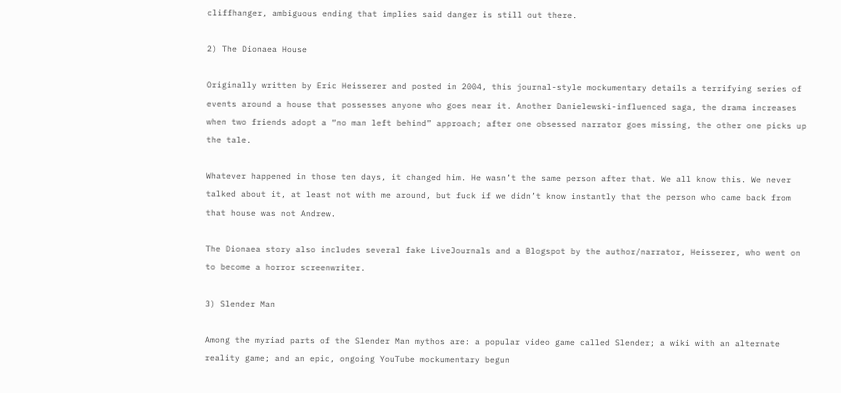cliffhanger, ambiguous ending that implies said danger is still out there.

2) The Dionaea House

Originally written by Eric Heisserer and posted in 2004, this journal-style mockumentary details a terrifying series of events around a house that possesses anyone who goes near it. Another Danielewski-influenced saga, the drama increases when two friends adopt a “no man left behind” approach; after one obsessed narrator goes missing, the other one picks up the tale.

Whatever happened in those ten days, it changed him. He wasn’t the same person after that. We all know this. We never talked about it, at least not with me around, but fuck if we didn’t know instantly that the person who came back from that house was not Andrew.

The Dionaea story also includes several fake LiveJournals and a Blogspot by the author/narrator, Heisserer, who went on to become a horror screenwriter.

3) Slender Man

Among the myriad parts of the Slender Man mythos are: a popular video game called Slender; a wiki with an alternate reality game; and an epic, ongoing YouTube mockumentary begun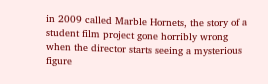in 2009 called Marble Hornets, the story of a student film project gone horribly wrong when the director starts seeing a mysterious figure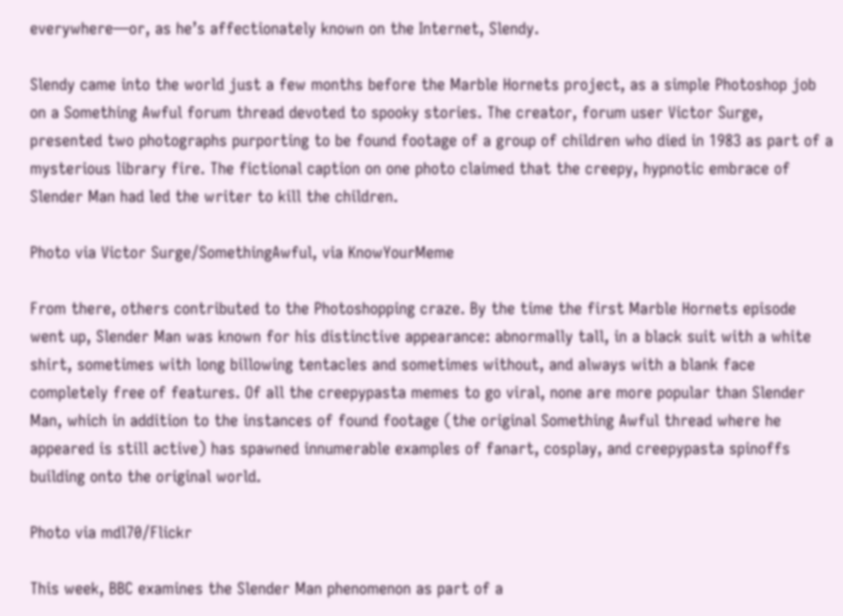everywhere—or, as he’s affectionately known on the Internet, Slendy.

Slendy came into the world just a few months before the Marble Hornets project, as a simple Photoshop job on a Something Awful forum thread devoted to spooky stories. The creator, forum user Victor Surge, presented two photographs purporting to be found footage of a group of children who died in 1983 as part of a mysterious library fire. The fictional caption on one photo claimed that the creepy, hypnotic embrace of Slender Man had led the writer to kill the children.

Photo via Victor Surge/SomethingAwful, via KnowYourMeme

From there, others contributed to the Photoshopping craze. By the time the first Marble Hornets episode went up, Slender Man was known for his distinctive appearance: abnormally tall, in a black suit with a white shirt, sometimes with long billowing tentacles and sometimes without, and always with a blank face completely free of features. Of all the creepypasta memes to go viral, none are more popular than Slender Man, which in addition to the instances of found footage (the original Something Awful thread where he appeared is still active) has spawned innumerable examples of fanart, cosplay, and creepypasta spinoffs building onto the original world.

Photo via mdl70/Flickr

This week, BBC examines the Slender Man phenomenon as part of a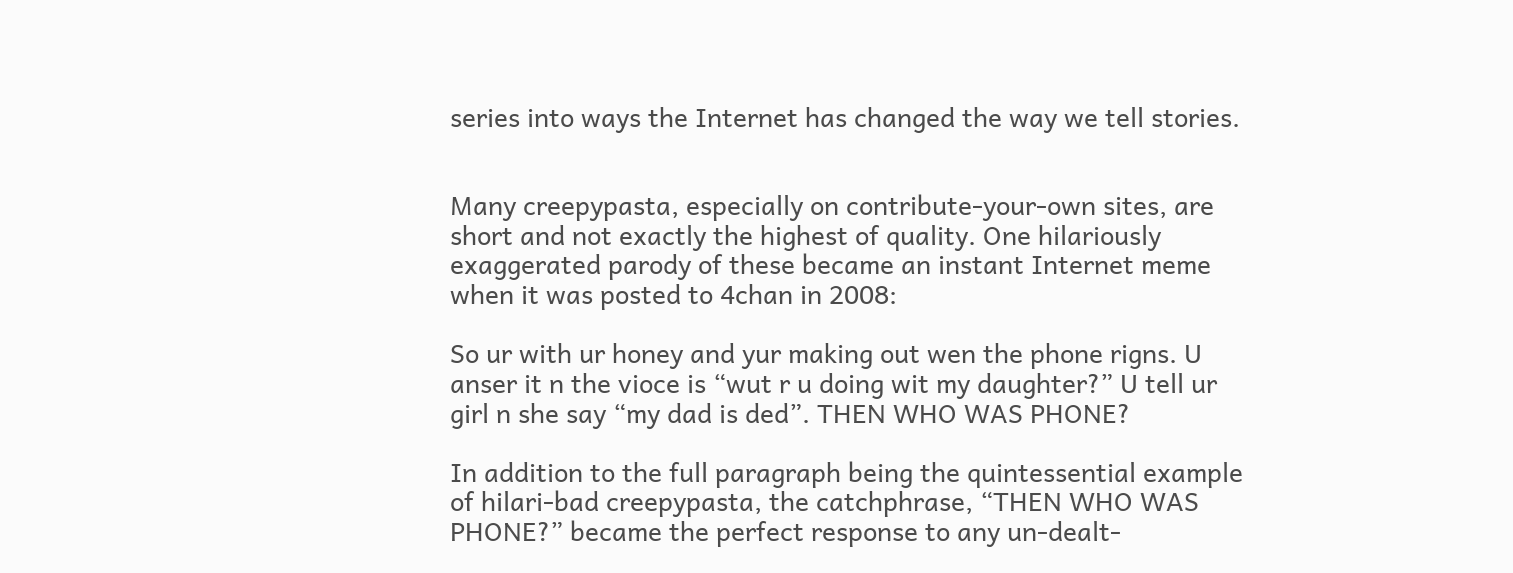series into ways the Internet has changed the way we tell stories.


Many creepypasta, especially on contribute-your-own sites, are short and not exactly the highest of quality. One hilariously exaggerated parody of these became an instant Internet meme when it was posted to 4chan in 2008:

So ur with ur honey and yur making out wen the phone rigns. U anser it n the vioce is “wut r u doing wit my daughter?” U tell ur girl n she say “my dad is ded”. THEN WHO WAS PHONE?

In addition to the full paragraph being the quintessential example of hilari-bad creepypasta, the catchphrase, “THEN WHO WAS PHONE?” became the perfect response to any un-dealt-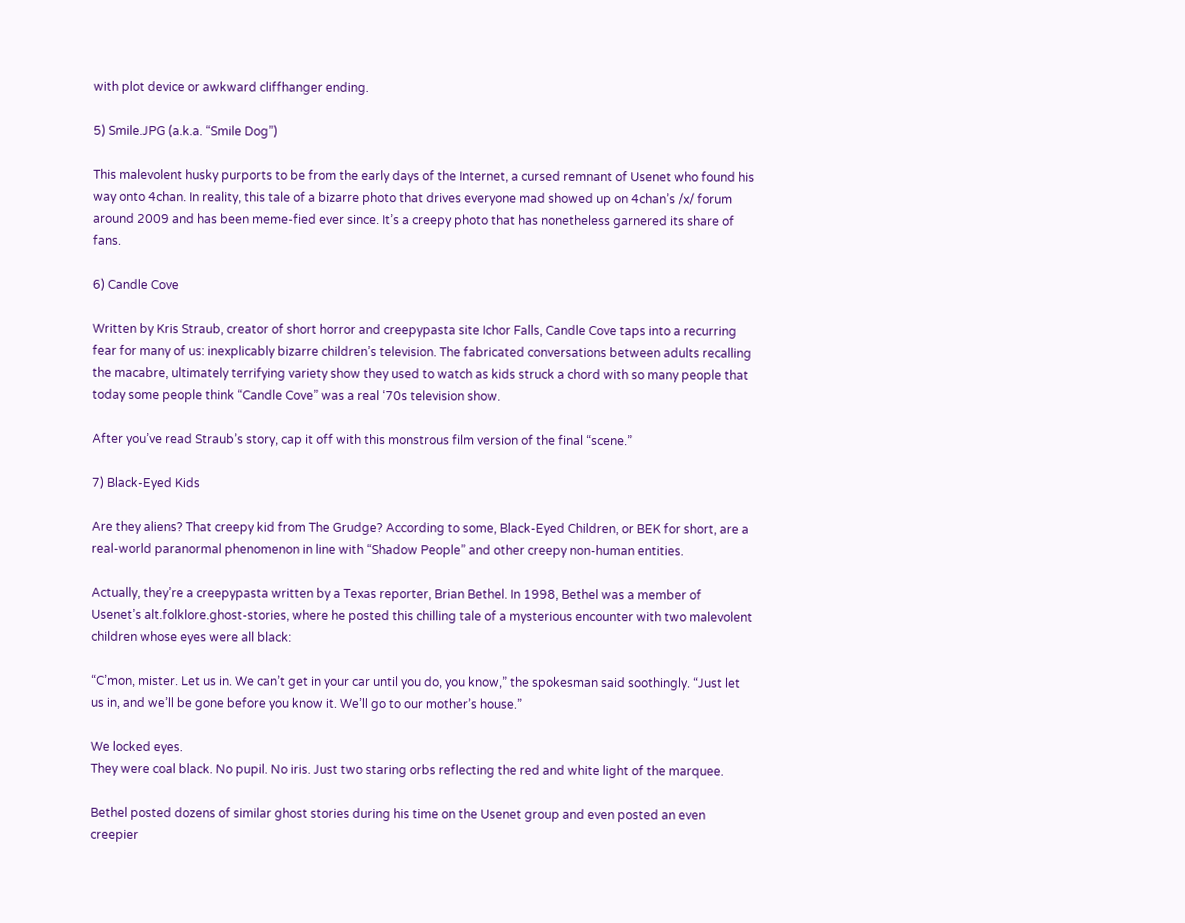with plot device or awkward cliffhanger ending.

5) Smile.JPG (a.k.a. “Smile Dog”)

This malevolent husky purports to be from the early days of the Internet, a cursed remnant of Usenet who found his way onto 4chan. In reality, this tale of a bizarre photo that drives everyone mad showed up on 4chan’s /x/ forum around 2009 and has been meme-fied ever since. It’s a creepy photo that has nonetheless garnered its share of fans.

6) Candle Cove

Written by Kris Straub, creator of short horror and creepypasta site Ichor Falls, Candle Cove taps into a recurring fear for many of us: inexplicably bizarre children’s television. The fabricated conversations between adults recalling the macabre, ultimately terrifying variety show they used to watch as kids struck a chord with so many people that today some people think “Candle Cove” was a real ‘70s television show.

After you’ve read Straub’s story, cap it off with this monstrous film version of the final “scene.”

7) Black-Eyed Kids

Are they aliens? That creepy kid from The Grudge? According to some, Black-Eyed Children, or BEK for short, are a real-world paranormal phenomenon in line with “Shadow People” and other creepy non-human entities.

Actually, they’re a creepypasta written by a Texas reporter, Brian Bethel. In 1998, Bethel was a member of Usenet’s alt.folklore.ghost-stories, where he posted this chilling tale of a mysterious encounter with two malevolent children whose eyes were all black:

“C’mon, mister. Let us in. We can’t get in your car until you do, you know,” the spokesman said soothingly. “Just let us in, and we’ll be gone before you know it. We’ll go to our mother’s house.”

We locked eyes.
They were coal black. No pupil. No iris. Just two staring orbs reflecting the red and white light of the marquee.

Bethel posted dozens of similar ghost stories during his time on the Usenet group and even posted an even creepier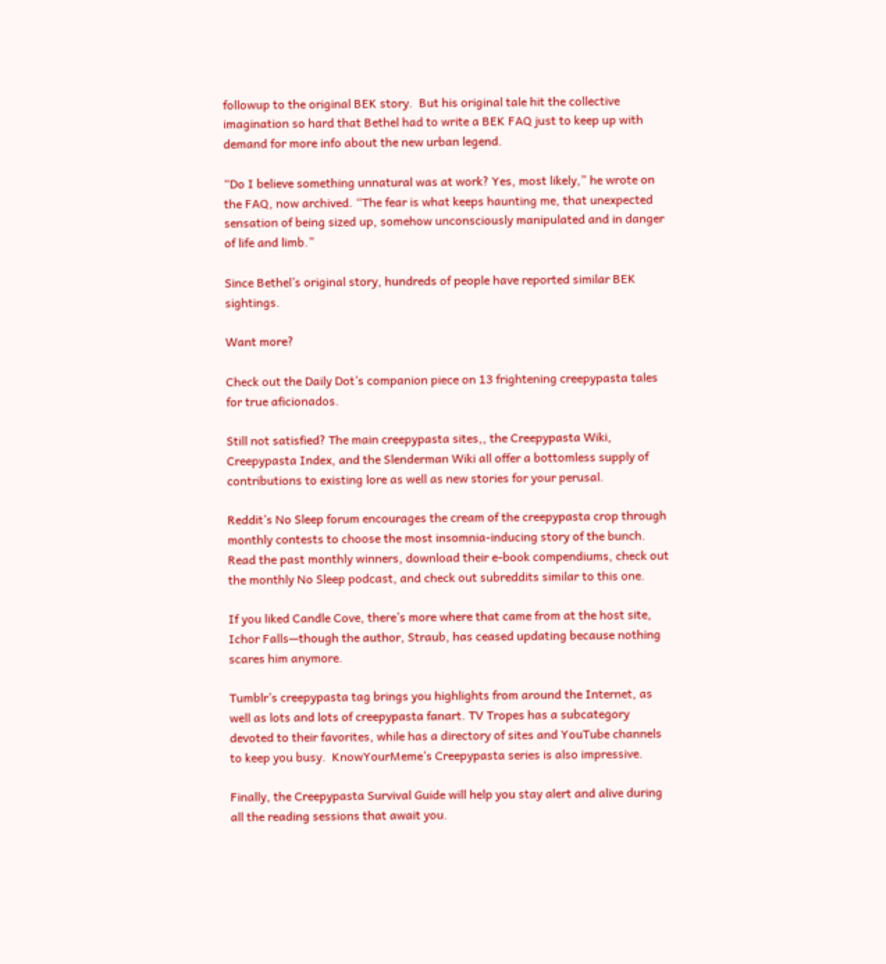followup to the original BEK story.  But his original tale hit the collective imagination so hard that Bethel had to write a BEK FAQ just to keep up with demand for more info about the new urban legend.

“Do I believe something unnatural was at work? Yes, most likely,” he wrote on the FAQ, now archived. “The fear is what keeps haunting me, that unexpected sensation of being sized up, somehow unconsciously manipulated and in danger of life and limb.”

Since Bethel’s original story, hundreds of people have reported similar BEK sightings.

Want more?

Check out the Daily Dot’s companion piece on 13 frightening creepypasta tales for true aficionados.

Still not satisfied? The main creepypasta sites,, the Creepypasta Wiki, Creepypasta Index, and the Slenderman Wiki all offer a bottomless supply of contributions to existing lore as well as new stories for your perusal.

Reddit’s No Sleep forum encourages the cream of the creepypasta crop through monthly contests to choose the most insomnia-inducing story of the bunch. Read the past monthly winners, download their e-book compendiums, check out the monthly No Sleep podcast, and check out subreddits similar to this one.

If you liked Candle Cove, there’s more where that came from at the host site, Ichor Falls—though the author, Straub, has ceased updating because nothing scares him anymore.

Tumblr’s creepypasta tag brings you highlights from around the Internet, as well as lots and lots of creepypasta fanart. TV Tropes has a subcategory devoted to their favorites, while has a directory of sites and YouTube channels to keep you busy.  KnowYourMeme’s Creepypasta series is also impressive.

Finally, the Creepypasta Survival Guide will help you stay alert and alive during all the reading sessions that await you.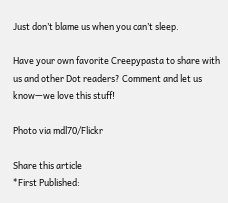Just don’t blame us when you can’t sleep.

Have your own favorite Creepypasta to share with us and other Dot readers? Comment and let us know—we love this stuff!

Photo via mdl70/Flickr

Share this article
*First Published: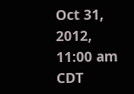Oct 31, 2012, 11:00 am CDT